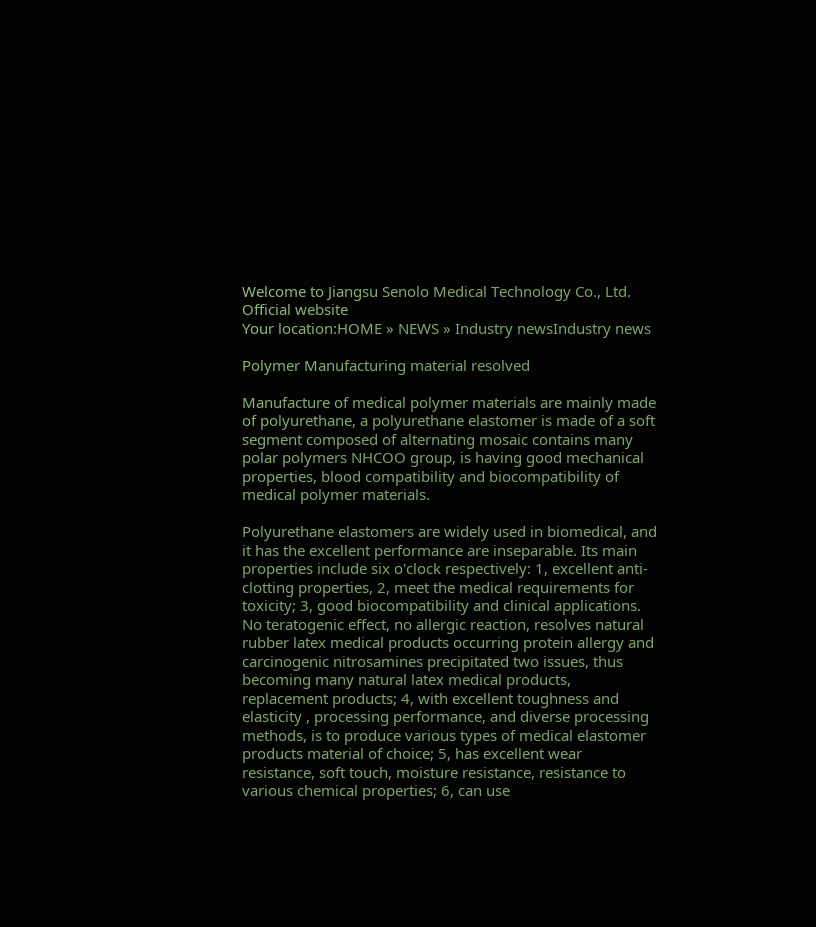Welcome to Jiangsu Senolo Medical Technology Co., Ltd. Official website
Your location:HOME » NEWS » Industry newsIndustry news

Polymer Manufacturing material resolved

Manufacture of medical polymer materials are mainly made of polyurethane, a polyurethane elastomer is made of a soft segment composed of alternating mosaic contains many polar polymers NHCOO group, is having good mechanical properties, blood compatibility and biocompatibility of medical polymer materials.

Polyurethane elastomers are widely used in biomedical, and it has the excellent performance are inseparable. Its main properties include six o'clock respectively: 1, excellent anti-clotting properties, 2, meet the medical requirements for toxicity; 3, good biocompatibility and clinical applications. No teratogenic effect, no allergic reaction, resolves natural rubber latex medical products occurring protein allergy and carcinogenic nitrosamines precipitated two issues, thus becoming many natural latex medical products, replacement products; 4, with excellent toughness and elasticity , processing performance, and diverse processing methods, is to produce various types of medical elastomer products material of choice; 5, has excellent wear resistance, soft touch, moisture resistance, resistance to various chemical properties; 6, can use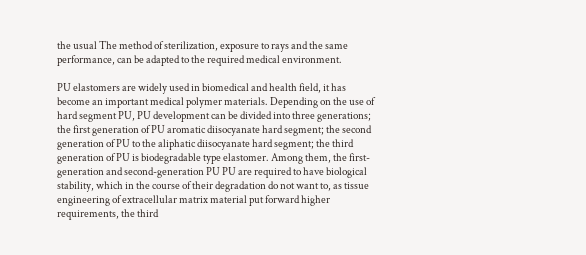the usual The method of sterilization, exposure to rays and the same performance, can be adapted to the required medical environment.

PU elastomers are widely used in biomedical and health field, it has become an important medical polymer materials. Depending on the use of hard segment PU, PU development can be divided into three generations; the first generation of PU aromatic diisocyanate hard segment; the second generation of PU to the aliphatic diisocyanate hard segment; the third generation of PU is biodegradable type elastomer. Among them, the first-generation and second-generation PU PU are required to have biological stability, which in the course of their degradation do not want to, as tissue engineering of extracellular matrix material put forward higher requirements, the third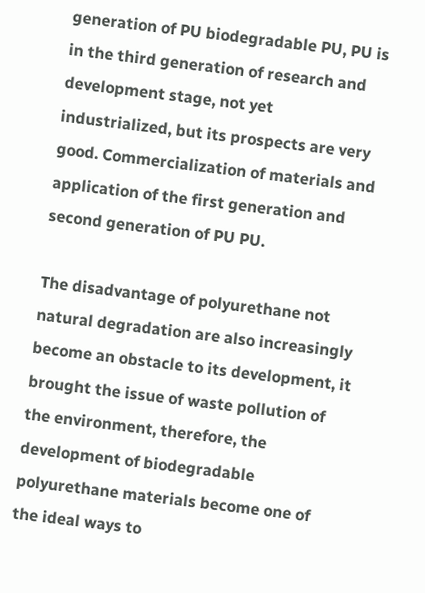generation of PU biodegradable PU, PU is in the third generation of research and development stage, not yet industrialized, but its prospects are very good. Commercialization of materials and application of the first generation and second generation of PU PU.

The disadvantage of polyurethane not natural degradation are also increasingly become an obstacle to its development, it brought the issue of waste pollution of the environment, therefore, the development of biodegradable polyurethane materials become one of the ideal ways to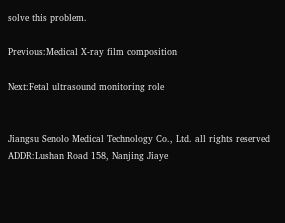solve this problem.

Previous:Medical X-ray film composition

Next:Fetal ultrasound monitoring role


Jiangsu Senolo Medical Technology Co., Ltd. all rights reserved ADDR:Lushan Road 158, Nanjing Jiaye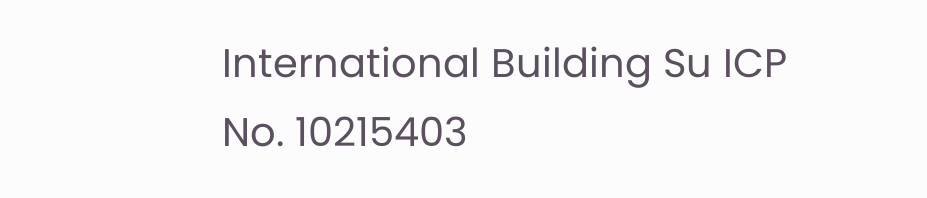International Building Su ICP No. 10215403